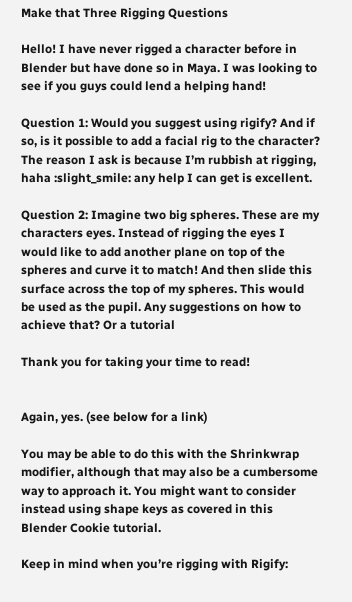Make that Three Rigging Questions

Hello! I have never rigged a character before in Blender but have done so in Maya. I was looking to see if you guys could lend a helping hand!

Question 1: Would you suggest using rigify? And if so, is it possible to add a facial rig to the character?
The reason I ask is because I’m rubbish at rigging, haha :slight_smile: any help I can get is excellent.

Question 2: Imagine two big spheres. These are my characters eyes. Instead of rigging the eyes I would like to add another plane on top of the spheres and curve it to match! And then slide this surface across the top of my spheres. This would be used as the pupil. Any suggestions on how to achieve that? Or a tutorial

Thank you for taking your time to read!


Again, yes. (see below for a link)

You may be able to do this with the Shrinkwrap modifier, although that may also be a cumbersome way to approach it. You might want to consider instead using shape keys as covered in this Blender Cookie tutorial.

Keep in mind when you’re rigging with Rigify: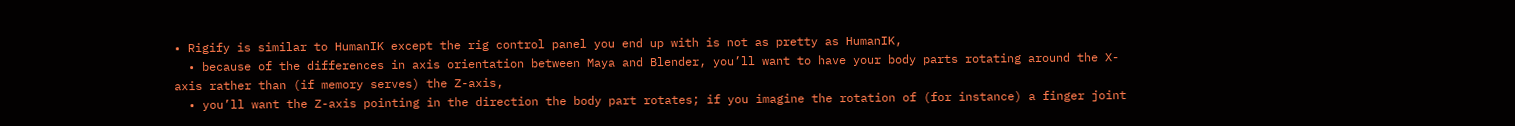• Rigify is similar to HumanIK except the rig control panel you end up with is not as pretty as HumanIK,
  • because of the differences in axis orientation between Maya and Blender, you’ll want to have your body parts rotating around the X-axis rather than (if memory serves) the Z-axis,
  • you’ll want the Z-axis pointing in the direction the body part rotates; if you imagine the rotation of (for instance) a finger joint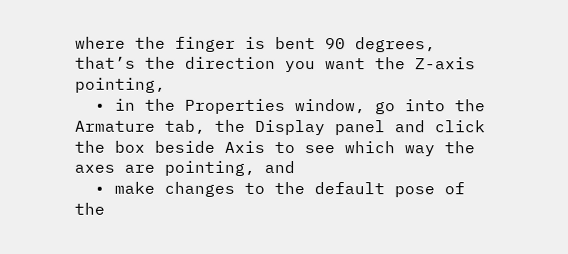where the finger is bent 90 degrees, that’s the direction you want the Z-axis pointing,
  • in the Properties window, go into the Armature tab, the Display panel and click the box beside Axis to see which way the axes are pointing, and
  • make changes to the default pose of the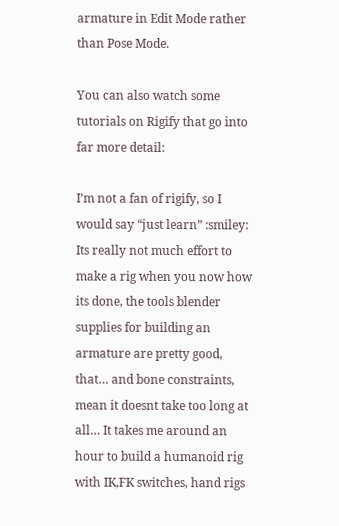armature in Edit Mode rather than Pose Mode.

You can also watch some tutorials on Rigify that go into far more detail:

I’m not a fan of rigify, so I would say “just learn” :smiley: Its really not much effort to make a rig when you now how its done, the tools blender supplies for building an armature are pretty good, that… and bone constraints, mean it doesnt take too long at all… It takes me around an hour to build a humanoid rig with IK,FK switches, hand rigs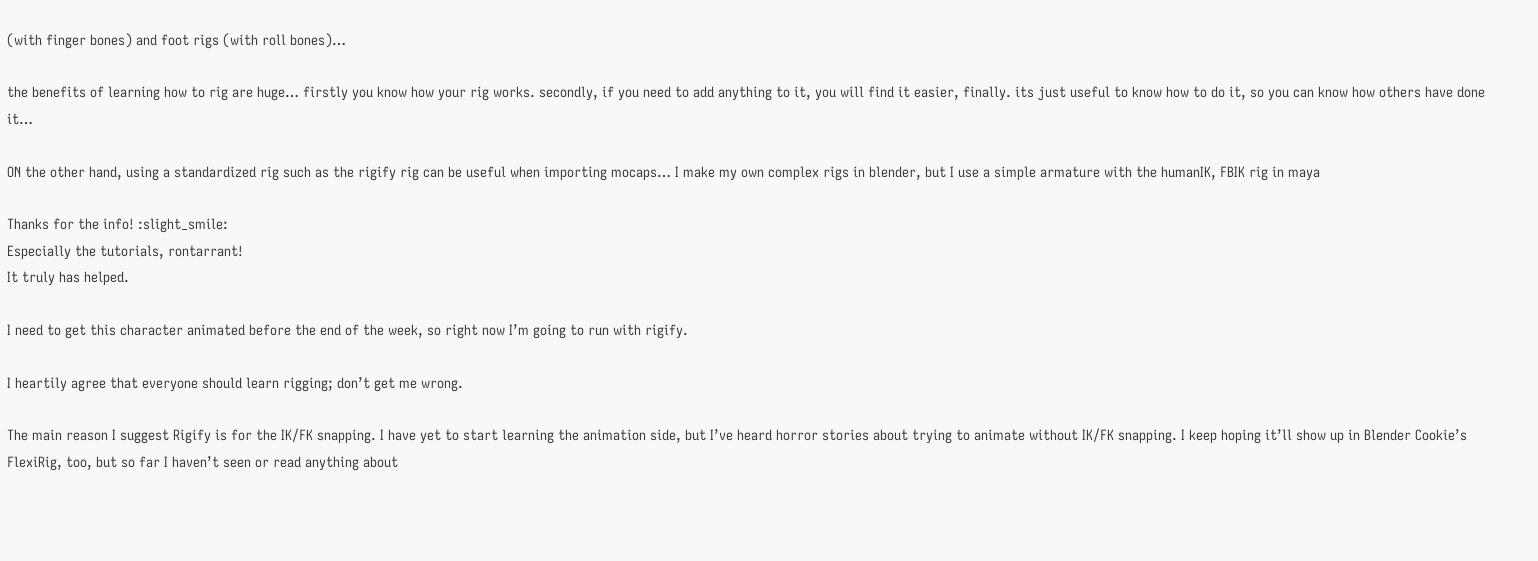(with finger bones) and foot rigs (with roll bones)…

the benefits of learning how to rig are huge… firstly you know how your rig works. secondly, if you need to add anything to it, you will find it easier, finally. its just useful to know how to do it, so you can know how others have done it…

ON the other hand, using a standardized rig such as the rigify rig can be useful when importing mocaps… I make my own complex rigs in blender, but I use a simple armature with the humanIK, FBIK rig in maya

Thanks for the info! :slight_smile:
Especially the tutorials, rontarrant!
It truly has helped.

I need to get this character animated before the end of the week, so right now I’m going to run with rigify.

I heartily agree that everyone should learn rigging; don’t get me wrong.

The main reason I suggest Rigify is for the IK/FK snapping. I have yet to start learning the animation side, but I’ve heard horror stories about trying to animate without IK/FK snapping. I keep hoping it’ll show up in Blender Cookie’s FlexiRig, too, but so far I haven’t seen or read anything about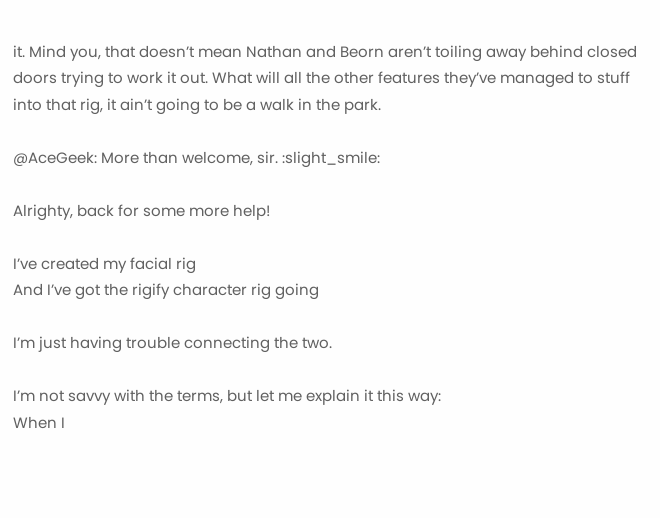it. Mind you, that doesn’t mean Nathan and Beorn aren’t toiling away behind closed doors trying to work it out. What will all the other features they’ve managed to stuff into that rig, it ain’t going to be a walk in the park.

@AceGeek: More than welcome, sir. :slight_smile:

Alrighty, back for some more help!

I’ve created my facial rig
And I’ve got the rigify character rig going

I’m just having trouble connecting the two.

I’m not savvy with the terms, but let me explain it this way:
When I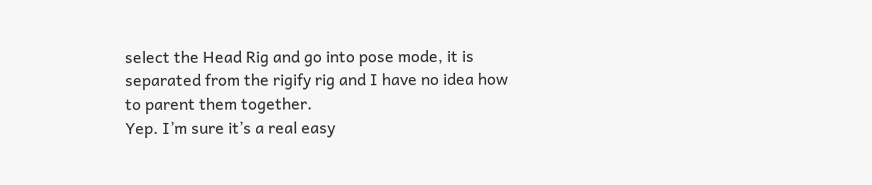select the Head Rig and go into pose mode, it is separated from the rigify rig and I have no idea how to parent them together.
Yep. I’m sure it’s a real easy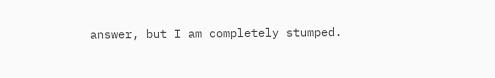answer, but I am completely stumped.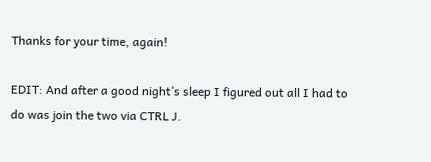Thanks for your time, again!

EDIT: And after a good night’s sleep I figured out all I had to do was join the two via CTRL J.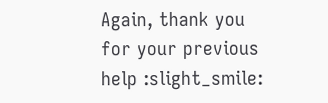Again, thank you for your previous help :slight_smile: